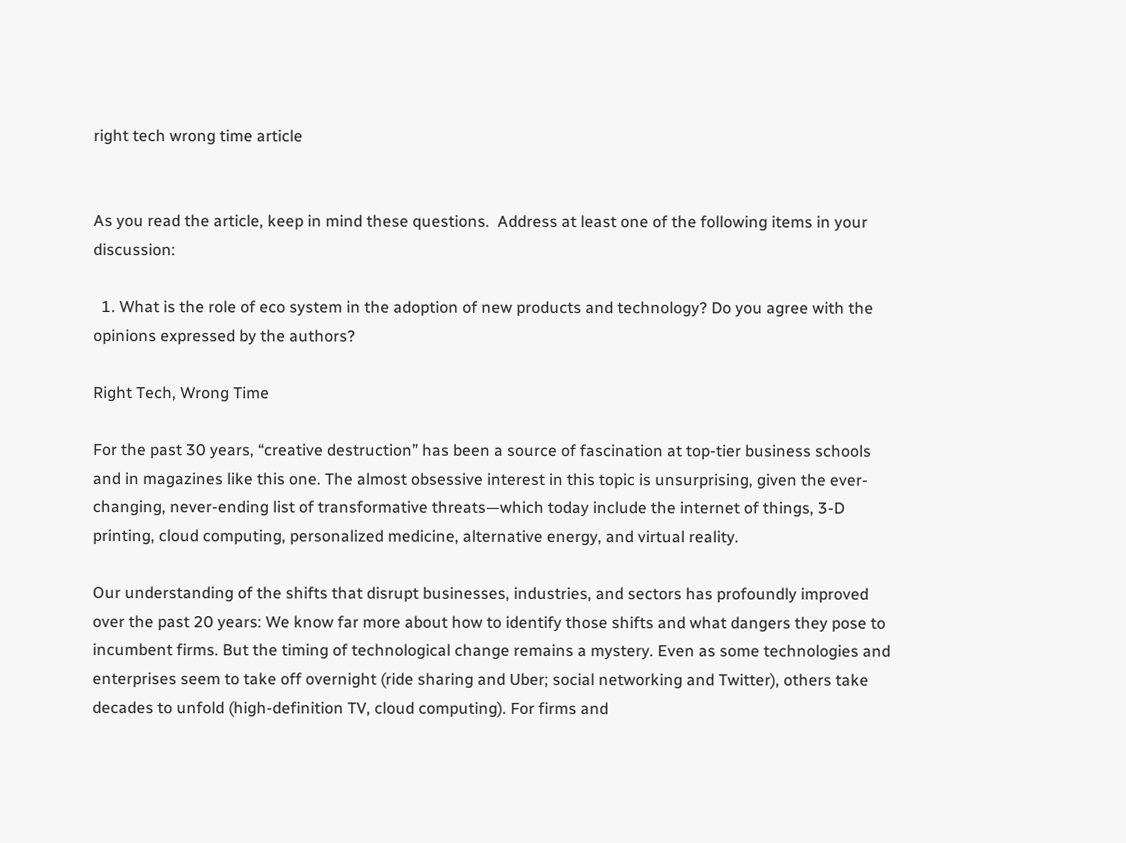right tech wrong time article


As you read the article, keep in mind these questions.  Address at least one of the following items in your discussion:

  1. What is the role of eco system in the adoption of new products and technology? Do you agree with the opinions expressed by the authors?

Right Tech, Wrong Time

For the past 30 years, “creative destruction” has been a source of fascination at top-tier business schools and in magazines like this one. The almost obsessive interest in this topic is unsurprising, given the ever-changing, never-ending list of transformative threats—which today include the internet of things, 3-D printing, cloud computing, personalized medicine, alternative energy, and virtual reality.

Our understanding of the shifts that disrupt businesses, industries, and sectors has profoundly improved over the past 20 years: We know far more about how to identify those shifts and what dangers they pose to incumbent firms. But the timing of technological change remains a mystery. Even as some technologies and enterprises seem to take off overnight (ride sharing and Uber; social networking and Twitter), others take decades to unfold (high-definition TV, cloud computing). For firms and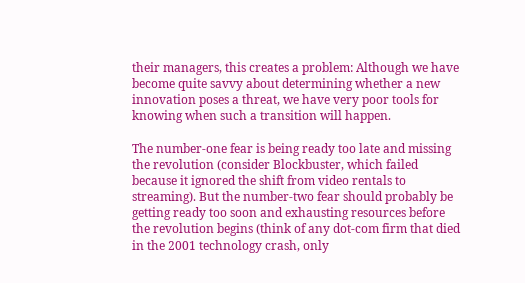their managers, this creates a problem: Although we have become quite savvy about determining whether a new innovation poses a threat, we have very poor tools for knowing when such a transition will happen.

The number-one fear is being ready too late and missing the revolution (consider Blockbuster, which failed because it ignored the shift from video rentals to streaming). But the number-two fear should probably be getting ready too soon and exhausting resources before the revolution begins (think of any dot-com firm that died in the 2001 technology crash, only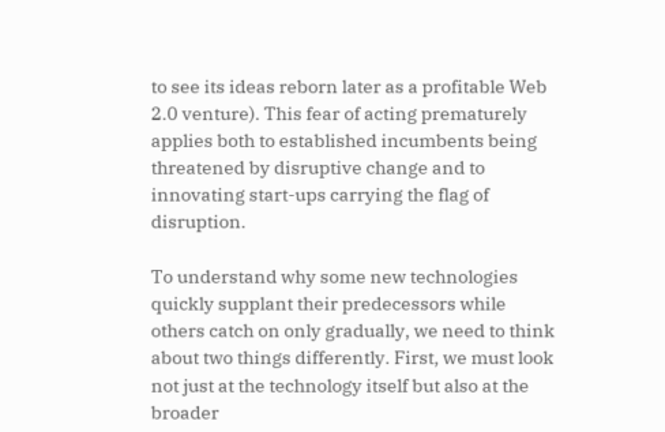to see its ideas reborn later as a profitable Web 2.0 venture). This fear of acting prematurely applies both to established incumbents being threatened by disruptive change and to innovating start-ups carrying the flag of disruption.

To understand why some new technologies quickly supplant their predecessors while others catch on only gradually, we need to think about two things differently. First, we must look not just at the technology itself but also at the broader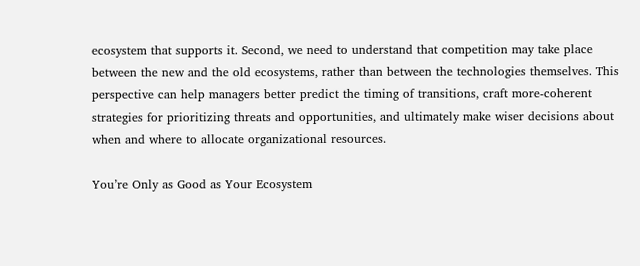ecosystem that supports it. Second, we need to understand that competition may take place between the new and the old ecosystems, rather than between the technologies themselves. This perspective can help managers better predict the timing of transitions, craft more-coherent strategies for prioritizing threats and opportunities, and ultimately make wiser decisions about when and where to allocate organizational resources.

You’re Only as Good as Your Ecosystem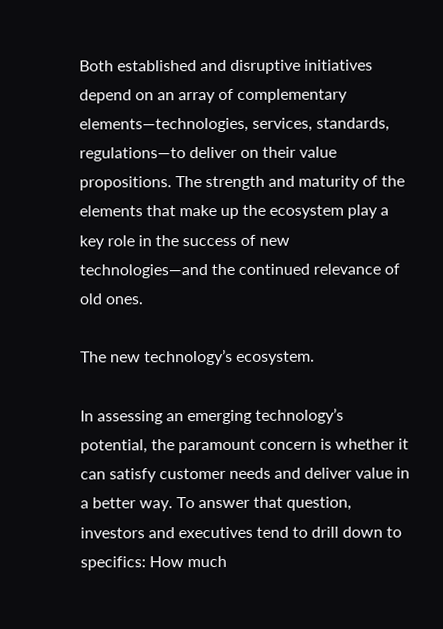Both established and disruptive initiatives depend on an array of complementary elements—technologies, services, standards, regulations—to deliver on their value propositions. The strength and maturity of the elements that make up the ecosystem play a key role in the success of new technologies—and the continued relevance of old ones.

The new technology’s ecosystem.

In assessing an emerging technology’s potential, the paramount concern is whether it can satisfy customer needs and deliver value in a better way. To answer that question, investors and executives tend to drill down to specifics: How much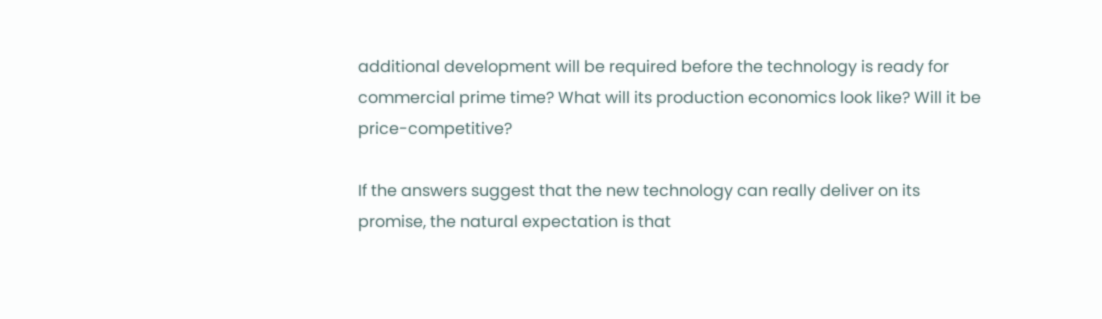additional development will be required before the technology is ready for commercial prime time? What will its production economics look like? Will it be price-competitive?

If the answers suggest that the new technology can really deliver on its promise, the natural expectation is that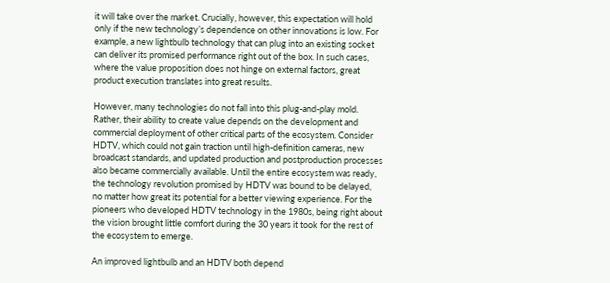it will take over the market. Crucially, however, this expectation will hold only if the new technology’s dependence on other innovations is low. For example, a new lightbulb technology that can plug into an existing socket can deliver its promised performance right out of the box. In such cases, where the value proposition does not hinge on external factors, great product execution translates into great results.

However, many technologies do not fall into this plug-and-play mold. Rather, their ability to create value depends on the development and commercial deployment of other critical parts of the ecosystem. Consider HDTV, which could not gain traction until high-definition cameras, new broadcast standards, and updated production and postproduction processes also became commercially available. Until the entire ecosystem was ready, the technology revolution promised by HDTV was bound to be delayed, no matter how great its potential for a better viewing experience. For the pioneers who developed HDTV technology in the 1980s, being right about the vision brought little comfort during the 30 years it took for the rest of the ecosystem to emerge.

An improved lightbulb and an HDTV both depend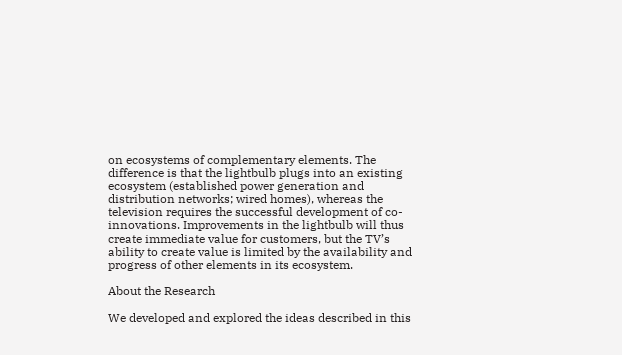on ecosystems of complementary elements. The difference is that the lightbulb plugs into an existing ecosystem (established power generation and distribution networks; wired homes), whereas the television requires the successful development of co-innovations. Improvements in the lightbulb will thus create immediate value for customers, but the TV’s ability to create value is limited by the availability and progress of other elements in its ecosystem.

About the Research

We developed and explored the ideas described in this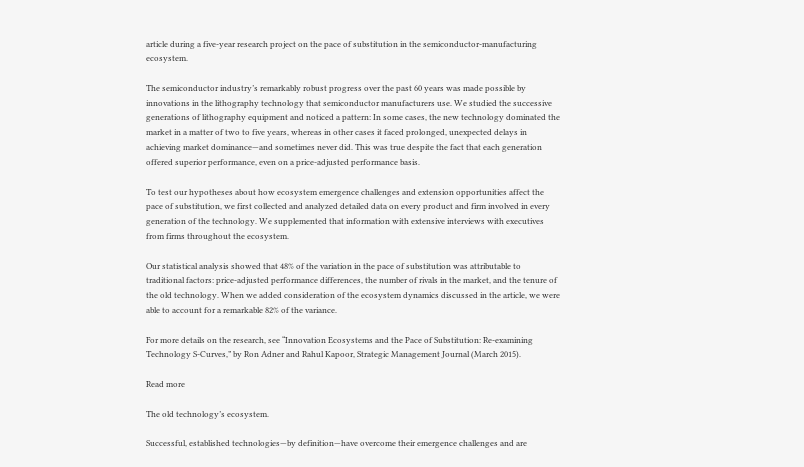article during a five-year research project on the pace of substitution in the semiconductor-manufacturing ecosystem.

The semiconductor industry’s remarkably robust progress over the past 60 years was made possible by innovations in the lithography technology that semiconductor manufacturers use. We studied the successive generations of lithography equipment and noticed a pattern: In some cases, the new technology dominated the market in a matter of two to five years, whereas in other cases it faced prolonged, unexpected delays in achieving market dominance—and sometimes never did. This was true despite the fact that each generation offered superior performance, even on a price-adjusted performance basis.

To test our hypotheses about how ecosystem emergence challenges and extension opportunities affect the pace of substitution, we first collected and analyzed detailed data on every product and firm involved in every generation of the technology. We supplemented that information with extensive interviews with executives from firms throughout the ecosystem.

Our statistical analysis showed that 48% of the variation in the pace of substitution was attributable to traditional factors: price-adjusted performance differences, the number of rivals in the market, and the tenure of the old technology. When we added consideration of the ecosystem dynamics discussed in the article, we were able to account for a remarkable 82% of the variance.

For more details on the research, see “Innovation Ecosystems and the Pace of Substitution: Re-examining Technology S-Curves,” by Ron Adner and Rahul Kapoor, Strategic Management Journal (March 2015).

Read more

The old technology’s ecosystem.

Successful, established technologies—by definition—have overcome their emergence challenges and are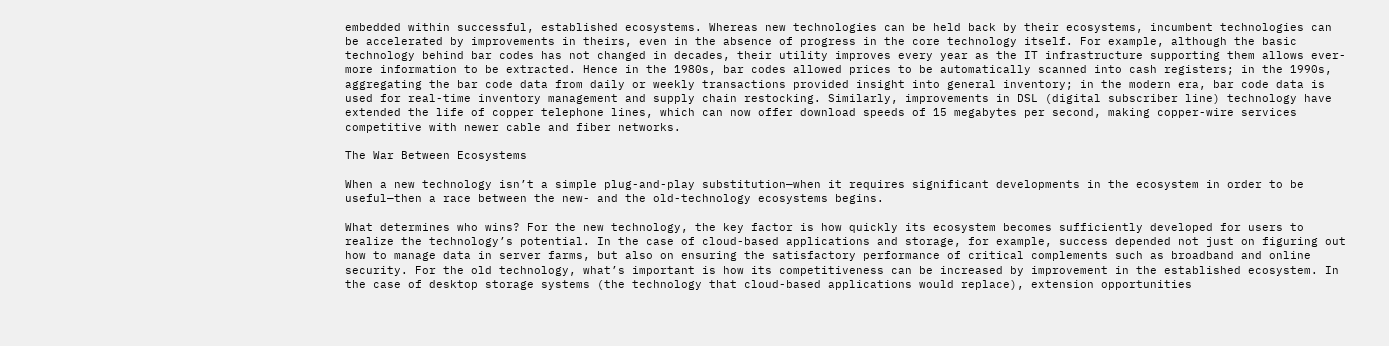embedded within successful, established ecosystems. Whereas new technologies can be held back by their ecosystems, incumbent technologies can be accelerated by improvements in theirs, even in the absence of progress in the core technology itself. For example, although the basic technology behind bar codes has not changed in decades, their utility improves every year as the IT infrastructure supporting them allows ever-more information to be extracted. Hence in the 1980s, bar codes allowed prices to be automatically scanned into cash registers; in the 1990s, aggregating the bar code data from daily or weekly transactions provided insight into general inventory; in the modern era, bar code data is used for real-time inventory management and supply chain restocking. Similarly, improvements in DSL (digital subscriber line) technology have extended the life of copper telephone lines, which can now offer download speeds of 15 megabytes per second, making copper-wire services competitive with newer cable and fiber networks.

The War Between Ecosystems

When a new technology isn’t a simple plug-and-play substitution—when it requires significant developments in the ecosystem in order to be useful—then a race between the new- and the old-technology ecosystems begins.

What determines who wins? For the new technology, the key factor is how quickly its ecosystem becomes sufficiently developed for users to realize the technology’s potential. In the case of cloud-based applications and storage, for example, success depended not just on figuring out how to manage data in server farms, but also on ensuring the satisfactory performance of critical complements such as broadband and online security. For the old technology, what’s important is how its competitiveness can be increased by improvement in the established ecosystem. In the case of desktop storage systems (the technology that cloud-based applications would replace), extension opportunities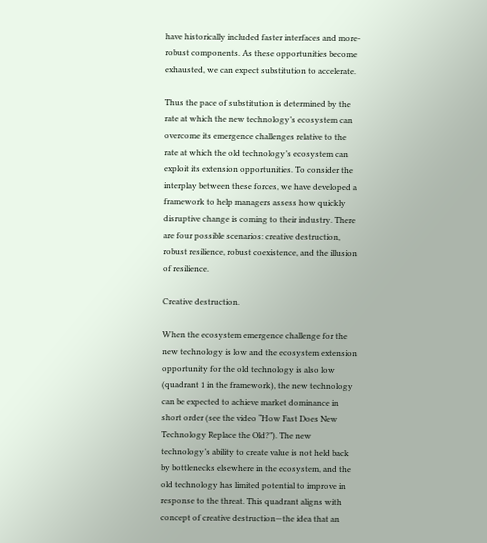have historically included faster interfaces and more-robust components. As these opportunities become exhausted, we can expect substitution to accelerate.

Thus the pace of substitution is determined by the rate at which the new technology’s ecosystem can overcome its emergence challenges relative to the rate at which the old technology’s ecosystem can exploit its extension opportunities. To consider the interplay between these forces, we have developed a framework to help managers assess how quickly disruptive change is coming to their industry. There are four possible scenarios: creative destruction, robust resilience, robust coexistence, and the illusion of resilience.

Creative destruction.

When the ecosystem emergence challenge for the new technology is low and the ecosystem extension opportunity for the old technology is also low (quadrant 1 in the framework), the new technology can be expected to achieve market dominance in short order (see the video “How Fast Does New Technology Replace the Old?”). The new technology’s ability to create value is not held back by bottlenecks elsewhere in the ecosystem, and the old technology has limited potential to improve in response to the threat. This quadrant aligns with concept of creative destruction—the idea that an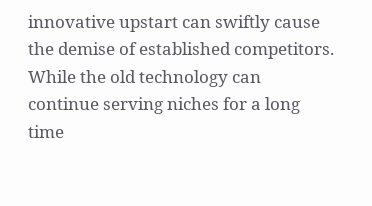innovative upstart can swiftly cause the demise of established competitors. While the old technology can continue serving niches for a long time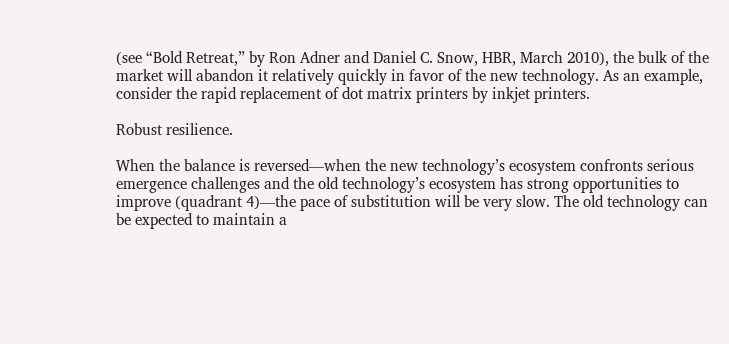(see “Bold Retreat,” by Ron Adner and Daniel C. Snow, HBR, March 2010), the bulk of the market will abandon it relatively quickly in favor of the new technology. As an example, consider the rapid replacement of dot matrix printers by inkjet printers.

Robust resilience.

When the balance is reversed—when the new technology’s ecosystem confronts serious emergence challenges and the old technology’s ecosystem has strong opportunities to improve (quadrant 4)—the pace of substitution will be very slow. The old technology can be expected to maintain a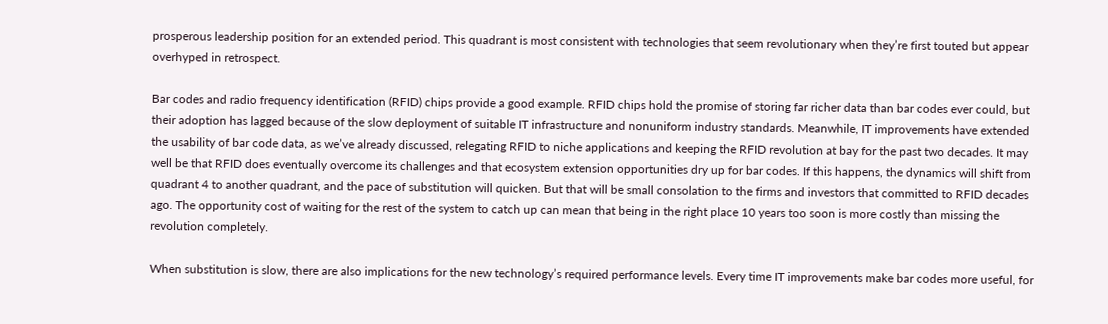prosperous leadership position for an extended period. This quadrant is most consistent with technologies that seem revolutionary when they’re first touted but appear overhyped in retrospect.

Bar codes and radio frequency identification (RFID) chips provide a good example. RFID chips hold the promise of storing far richer data than bar codes ever could, but their adoption has lagged because of the slow deployment of suitable IT infrastructure and nonuniform industry standards. Meanwhile, IT improvements have extended the usability of bar code data, as we’ve already discussed, relegating RFID to niche applications and keeping the RFID revolution at bay for the past two decades. It may well be that RFID does eventually overcome its challenges and that ecosystem extension opportunities dry up for bar codes. If this happens, the dynamics will shift from quadrant 4 to another quadrant, and the pace of substitution will quicken. But that will be small consolation to the firms and investors that committed to RFID decades ago. The opportunity cost of waiting for the rest of the system to catch up can mean that being in the right place 10 years too soon is more costly than missing the revolution completely.

When substitution is slow, there are also implications for the new technology’s required performance levels. Every time IT improvements make bar codes more useful, for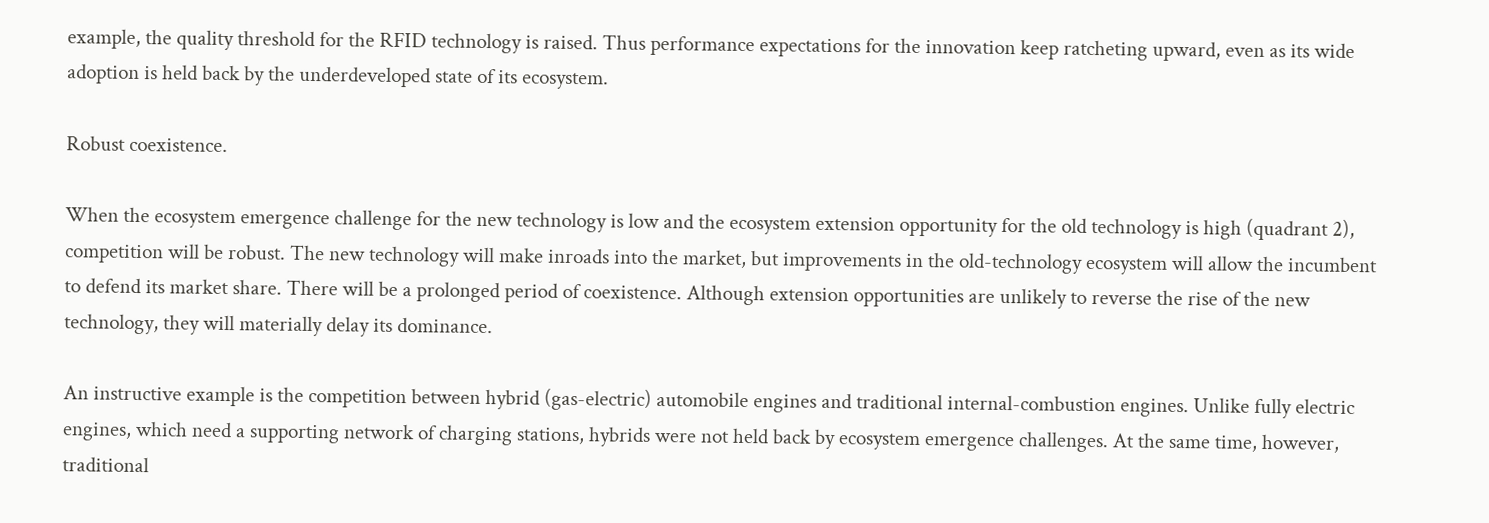example, the quality threshold for the RFID technology is raised. Thus performance expectations for the innovation keep ratcheting upward, even as its wide adoption is held back by the underdeveloped state of its ecosystem.

Robust coexistence.

When the ecosystem emergence challenge for the new technology is low and the ecosystem extension opportunity for the old technology is high (quadrant 2), competition will be robust. The new technology will make inroads into the market, but improvements in the old-technology ecosystem will allow the incumbent to defend its market share. There will be a prolonged period of coexistence. Although extension opportunities are unlikely to reverse the rise of the new technology, they will materially delay its dominance.

An instructive example is the competition between hybrid (gas-electric) automobile engines and traditional internal-combustion engines. Unlike fully electric engines, which need a supporting network of charging stations, hybrids were not held back by ecosystem emergence challenges. At the same time, however, traditional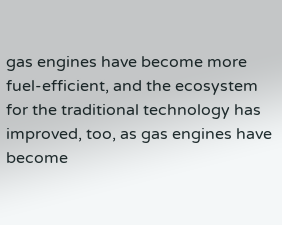gas engines have become more fuel-efficient, and the ecosystem for the traditional technology has improved, too, as gas engines have become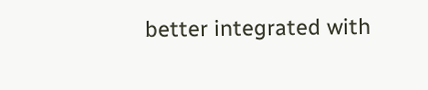better integrated with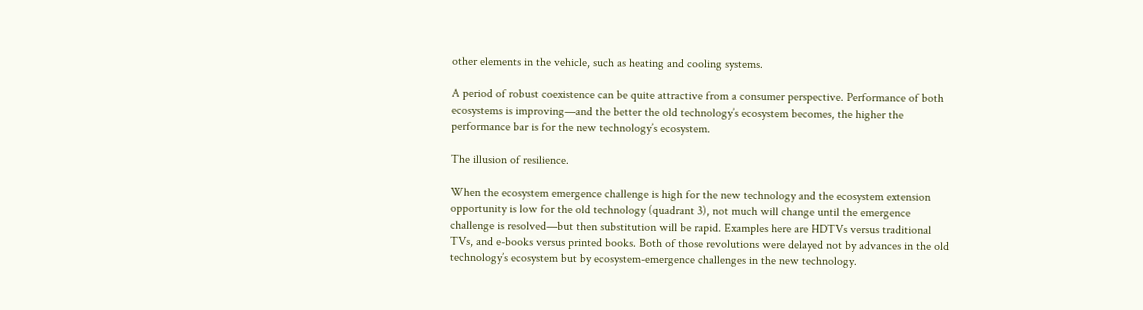other elements in the vehicle, such as heating and cooling systems.

A period of robust coexistence can be quite attractive from a consumer perspective. Performance of both ecosystems is improving—and the better the old technology’s ecosystem becomes, the higher the performance bar is for the new technology’s ecosystem.

The illusion of resilience.

When the ecosystem emergence challenge is high for the new technology and the ecosystem extension opportunity is low for the old technology (quadrant 3), not much will change until the emergence challenge is resolved—but then substitution will be rapid. Examples here are HDTVs versus traditional TVs, and e-books versus printed books. Both of those revolutions were delayed not by advances in the old technology’s ecosystem but by ecosystem-emergence challenges in the new technology.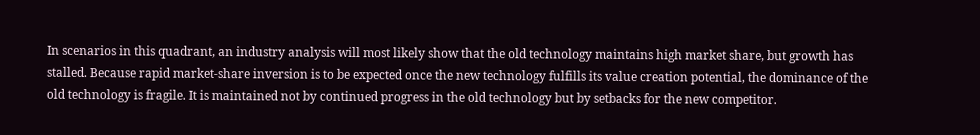In scenarios in this quadrant, an industry analysis will most likely show that the old technology maintains high market share, but growth has stalled. Because rapid market-share inversion is to be expected once the new technology fulfills its value creation potential, the dominance of the old technology is fragile. It is maintained not by continued progress in the old technology but by setbacks for the new competitor.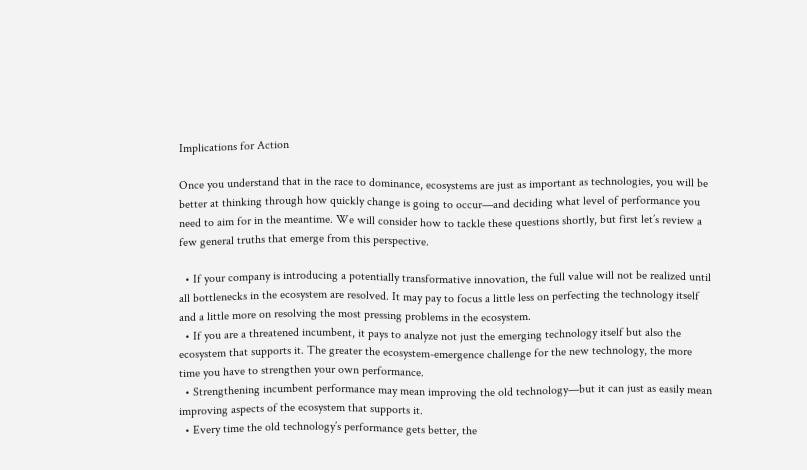Implications for Action

Once you understand that in the race to dominance, ecosystems are just as important as technologies, you will be better at thinking through how quickly change is going to occur—and deciding what level of performance you need to aim for in the meantime. We will consider how to tackle these questions shortly, but first let’s review a few general truths that emerge from this perspective.

  • If your company is introducing a potentially transformative innovation, the full value will not be realized until all bottlenecks in the ecosystem are resolved. It may pay to focus a little less on perfecting the technology itself and a little more on resolving the most pressing problems in the ecosystem.
  • If you are a threatened incumbent, it pays to analyze not just the emerging technology itself but also the ecosystem that supports it. The greater the ecosystem-emergence challenge for the new technology, the more time you have to strengthen your own performance.
  • Strengthening incumbent performance may mean improving the old technology—but it can just as easily mean improving aspects of the ecosystem that supports it.
  • Every time the old technology’s performance gets better, the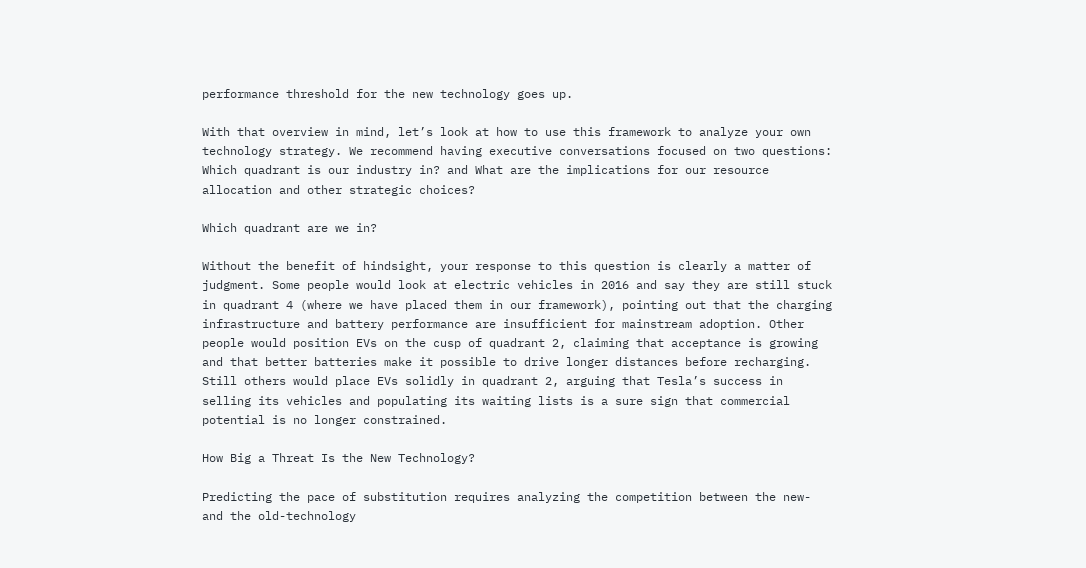performance threshold for the new technology goes up.

With that overview in mind, let’s look at how to use this framework to analyze your own technology strategy. We recommend having executive conversations focused on two questions: Which quadrant is our industry in? and What are the implications for our resource allocation and other strategic choices?

Which quadrant are we in?

Without the benefit of hindsight, your response to this question is clearly a matter of judgment. Some people would look at electric vehicles in 2016 and say they are still stuck in quadrant 4 (where we have placed them in our framework), pointing out that the charging infrastructure and battery performance are insufficient for mainstream adoption. Other people would position EVs on the cusp of quadrant 2, claiming that acceptance is growing and that better batteries make it possible to drive longer distances before recharging. Still others would place EVs solidly in quadrant 2, arguing that Tesla’s success in selling its vehicles and populating its waiting lists is a sure sign that commercial potential is no longer constrained.

How Big a Threat Is the New Technology?

Predicting the pace of substitution requires analyzing the competition between the new- and the old-technology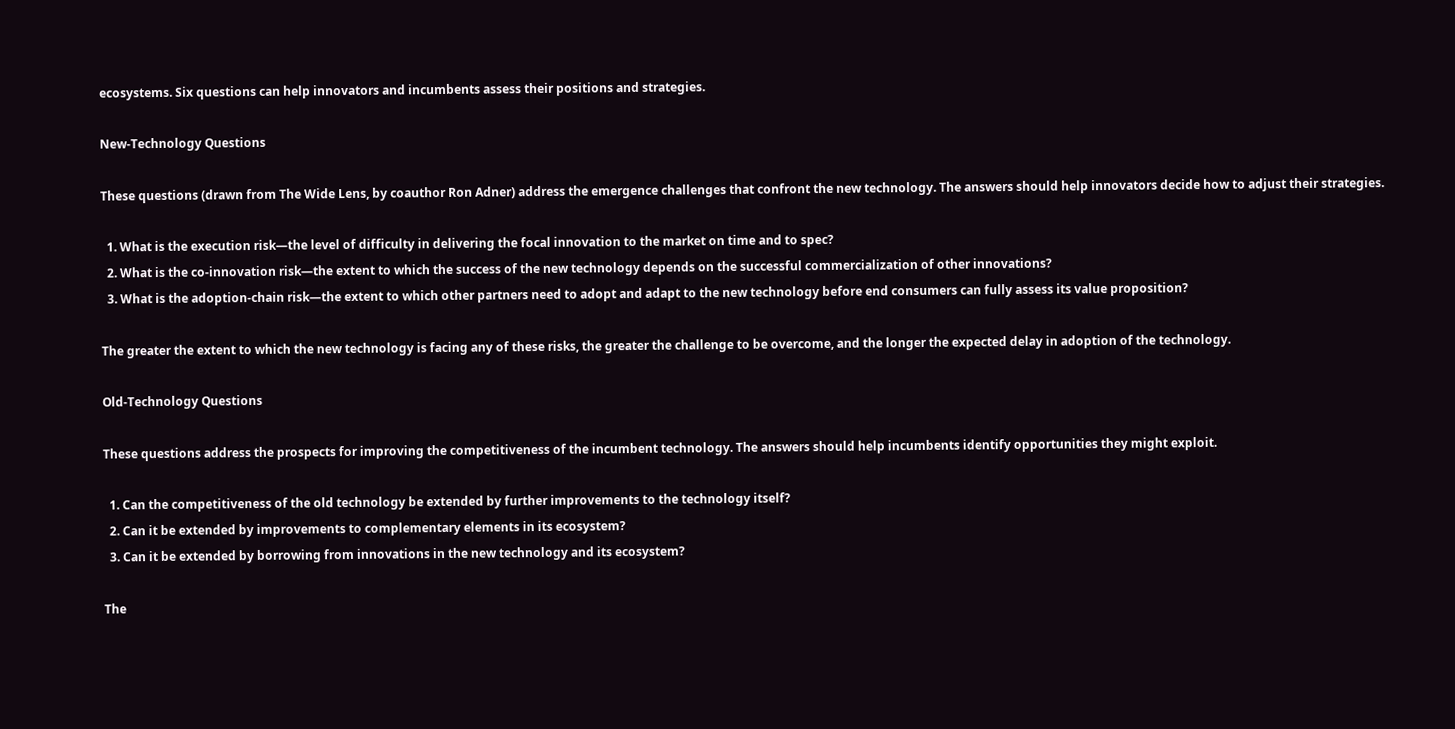ecosystems. Six questions can help innovators and incumbents assess their positions and strategies.

New-Technology Questions

These questions (drawn from The Wide Lens, by coauthor Ron Adner) address the emergence challenges that confront the new technology. The answers should help innovators decide how to adjust their strategies.

  1. What is the execution risk—the level of difficulty in delivering the focal innovation to the market on time and to spec?
  2. What is the co-innovation risk—the extent to which the success of the new technology depends on the successful commercialization of other innovations?
  3. What is the adoption-chain risk—the extent to which other partners need to adopt and adapt to the new technology before end consumers can fully assess its value proposition?

The greater the extent to which the new technology is facing any of these risks, the greater the challenge to be overcome, and the longer the expected delay in adoption of the technology.

Old-Technology Questions

These questions address the prospects for improving the competitiveness of the incumbent technology. The answers should help incumbents identify opportunities they might exploit.

  1. Can the competitiveness of the old technology be extended by further improvements to the technology itself?
  2. Can it be extended by improvements to complementary elements in its ecosystem?
  3. Can it be extended by borrowing from innovations in the new technology and its ecosystem?

The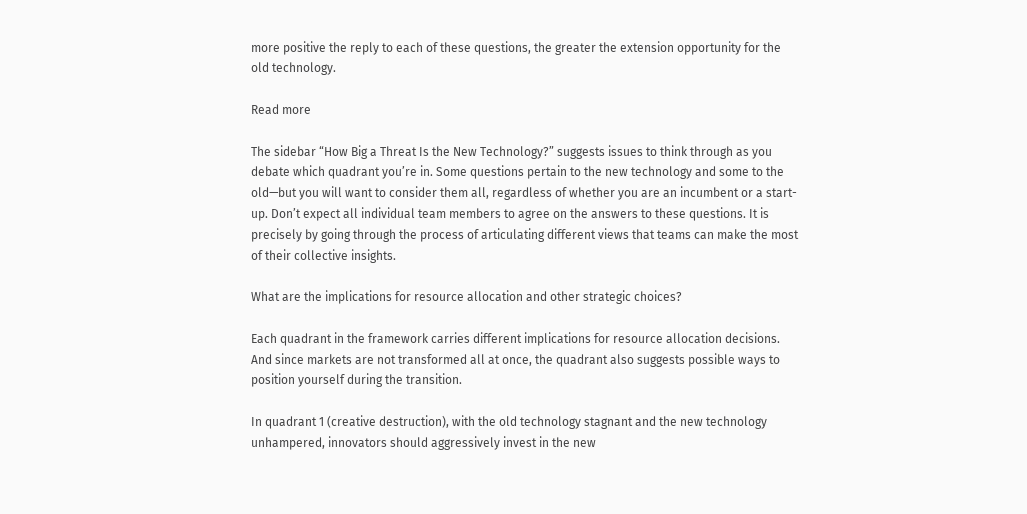more positive the reply to each of these questions, the greater the extension opportunity for the old technology.

Read more

The sidebar “How Big a Threat Is the New Technology?” suggests issues to think through as you debate which quadrant you’re in. Some questions pertain to the new technology and some to the old—but you will want to consider them all, regardless of whether you are an incumbent or a start-up. Don’t expect all individual team members to agree on the answers to these questions. It is precisely by going through the process of articulating different views that teams can make the most of their collective insights.

What are the implications for resource allocation and other strategic choices?

Each quadrant in the framework carries different implications for resource allocation decisions. And since markets are not transformed all at once, the quadrant also suggests possible ways to position yourself during the transition.

In quadrant 1 (creative destruction), with the old technology stagnant and the new technology unhampered, innovators should aggressively invest in the new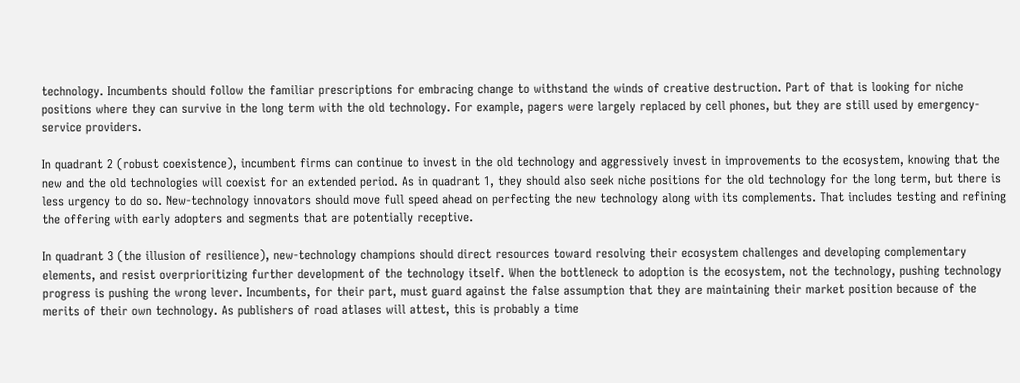technology. Incumbents should follow the familiar prescriptions for embracing change to withstand the winds of creative destruction. Part of that is looking for niche positions where they can survive in the long term with the old technology. For example, pagers were largely replaced by cell phones, but they are still used by emergency-service providers.

In quadrant 2 (robust coexistence), incumbent firms can continue to invest in the old technology and aggressively invest in improvements to the ecosystem, knowing that the new and the old technologies will coexist for an extended period. As in quadrant 1, they should also seek niche positions for the old technology for the long term, but there is less urgency to do so. New-technology innovators should move full speed ahead on perfecting the new technology along with its complements. That includes testing and refining the offering with early adopters and segments that are potentially receptive.

In quadrant 3 (the illusion of resilience), new-technology champions should direct resources toward resolving their ecosystem challenges and developing complementary elements, and resist overprioritizing further development of the technology itself. When the bottleneck to adoption is the ecosystem, not the technology, pushing technology progress is pushing the wrong lever. Incumbents, for their part, must guard against the false assumption that they are maintaining their market position because of the merits of their own technology. As publishers of road atlases will attest, this is probably a time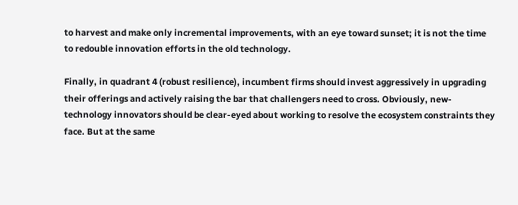to harvest and make only incremental improvements, with an eye toward sunset; it is not the time to redouble innovation efforts in the old technology.

Finally, in quadrant 4 (robust resilience), incumbent firms should invest aggressively in upgrading their offerings and actively raising the bar that challengers need to cross. Obviously, new-technology innovators should be clear-eyed about working to resolve the ecosystem constraints they face. But at the same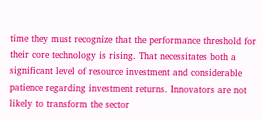time they must recognize that the performance threshold for their core technology is rising. That necessitates both a significant level of resource investment and considerable patience regarding investment returns. Innovators are not likely to transform the sector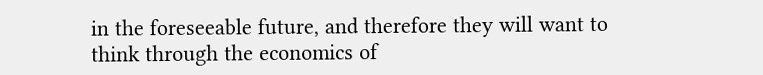in the foreseeable future, and therefore they will want to think through the economics of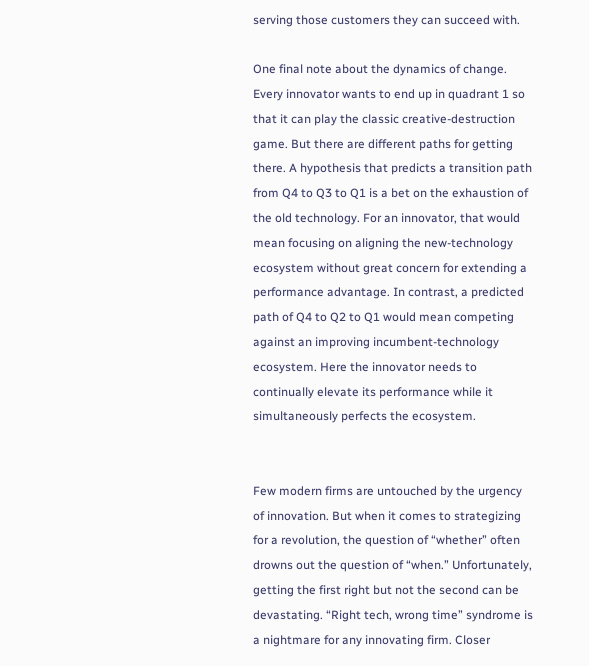serving those customers they can succeed with.

One final note about the dynamics of change. Every innovator wants to end up in quadrant 1 so that it can play the classic creative-destruction game. But there are different paths for getting there. A hypothesis that predicts a transition path from Q4 to Q3 to Q1 is a bet on the exhaustion of the old technology. For an innovator, that would mean focusing on aligning the new-technology ecosystem without great concern for extending a performance advantage. In contrast, a predicted path of Q4 to Q2 to Q1 would mean competing against an improving incumbent-technology ecosystem. Here the innovator needs to continually elevate its performance while it simultaneously perfects the ecosystem.


Few modern firms are untouched by the urgency of innovation. But when it comes to strategizing for a revolution, the question of “whether” often drowns out the question of “when.” Unfortunately, getting the first right but not the second can be devastating. “Right tech, wrong time” syndrome is a nightmare for any innovating firm. Closer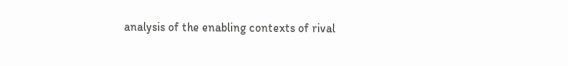analysis of the enabling contexts of rival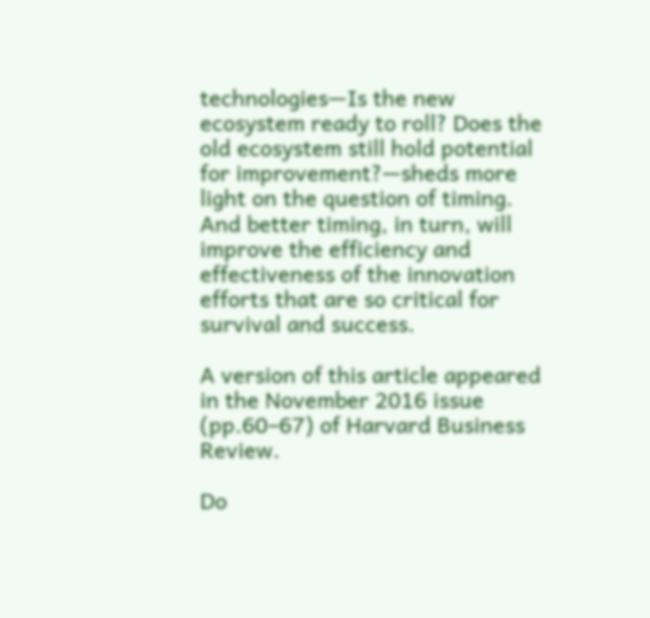technologies—Is the new ecosystem ready to roll? Does the old ecosystem still hold potential for improvement?—sheds more light on the question of timing. And better timing, in turn, will improve the efficiency and effectiveness of the innovation efforts that are so critical for survival and success.

A version of this article appeared in the November 2016 issue (pp.60–67) of Harvard Business Review.

Do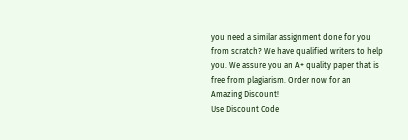you need a similar assignment done for you from scratch? We have qualified writers to help you. We assure you an A+ quality paper that is free from plagiarism. Order now for an Amazing Discount!
Use Discount Code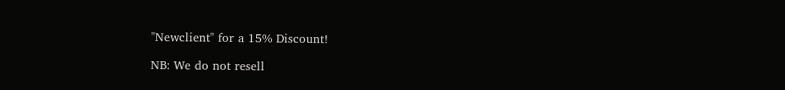"Newclient" for a 15% Discount!

NB: We do not resell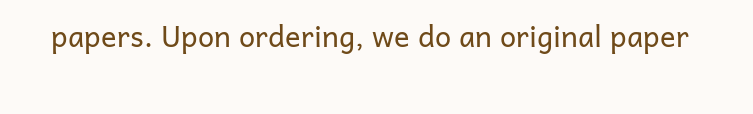papers. Upon ordering, we do an original paper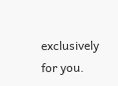exclusively for you.